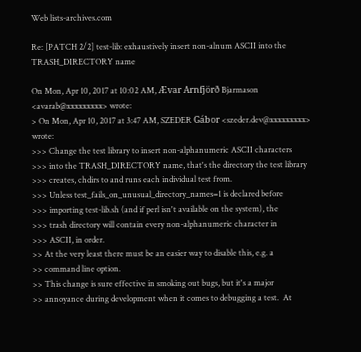Web lists-archives.com

Re: [PATCH 2/2] test-lib: exhaustively insert non-alnum ASCII into the TRASH_DIRECTORY name

On Mon, Apr 10, 2017 at 10:02 AM, Ævar Arnfjörð Bjarmason
<avarab@xxxxxxxxx> wrote:
> On Mon, Apr 10, 2017 at 3:47 AM, SZEDER Gábor <szeder.dev@xxxxxxxxx> wrote:
>>> Change the test library to insert non-alphanumeric ASCII characters
>>> into the TRASH_DIRECTORY name, that's the directory the test library
>>> creates, chdirs to and runs each individual test from.
>>> Unless test_fails_on_unusual_directory_names=1 is declared before
>>> importing test-lib.sh (and if perl isn't available on the system), the
>>> trash directory will contain every non-alphanumeric character in
>>> ASCII, in order.
>> At the very least there must be an easier way to disable this, e.g. a
>> command line option.
>> This change is sure effective in smoking out bugs, but it's a major
>> annoyance during development when it comes to debugging a test.  At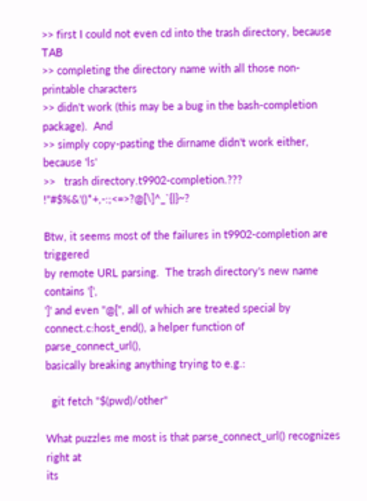>> first I could not even cd into the trash directory, because TAB
>> completing the directory name with all those non-printable characters
>> didn't work (this may be a bug in the bash-completion package).  And
>> simply copy-pasting the dirname didn't work either, because 'ls'
>>   trash directory.t9902-completion.??? !"#$%&'()*+,-:;<=>?@[\]^_`{|}~?

Btw, it seems most of the failures in t9902-completion are triggered
by remote URL parsing.  The trash directory's new name contains '[',
']' and even "@[", all of which are treated special by
connect.c:host_end(), a helper function of parse_connect_url(),
basically breaking anything trying to e.g.:

  git fetch "$(pwd)/other"

What puzzles me most is that parse_connect_url() recognizes right at
its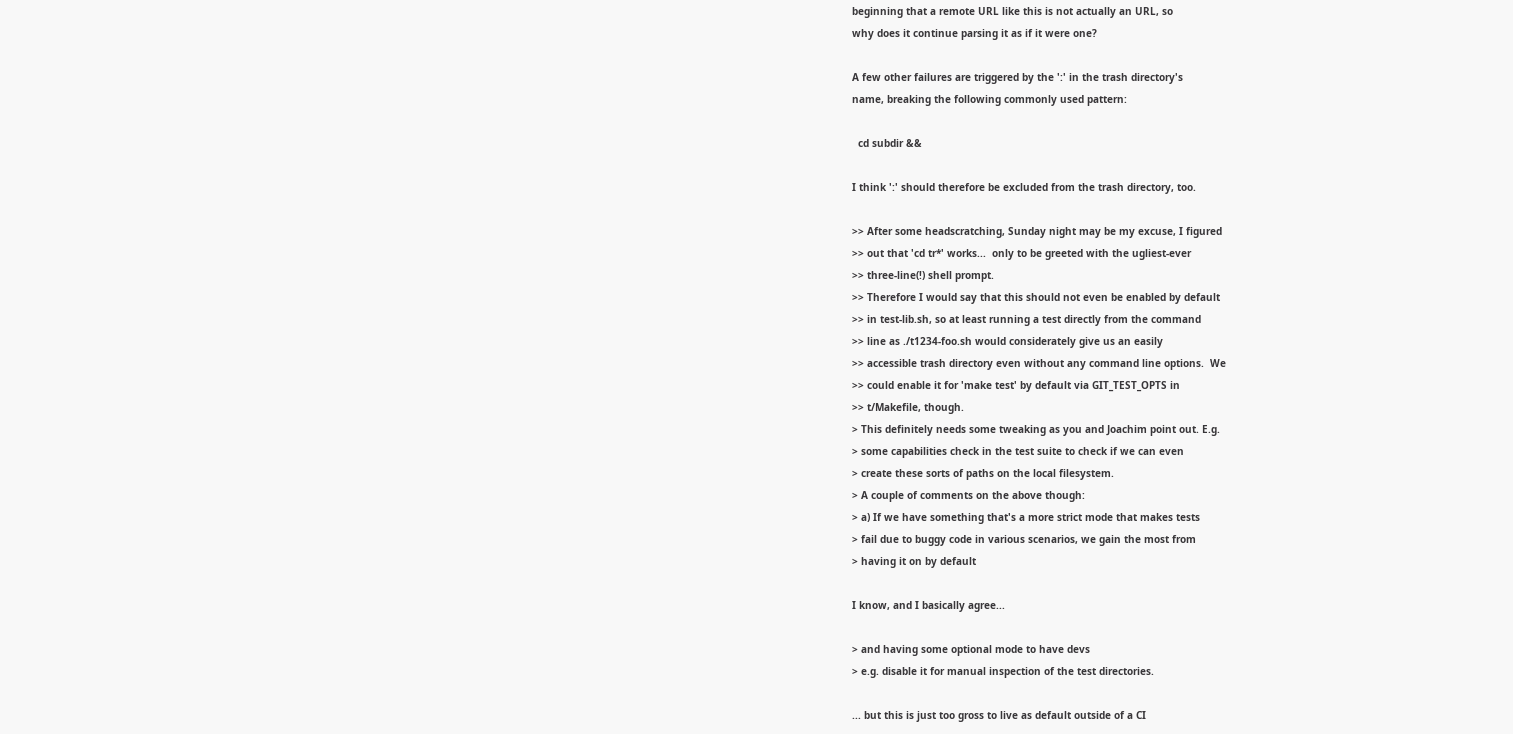beginning that a remote URL like this is not actually an URL, so
why does it continue parsing it as if it were one?

A few other failures are triggered by the ':' in the trash directory's
name, breaking the following commonly used pattern:

  cd subdir &&

I think ':' should therefore be excluded from the trash directory, too.

>> After some headscratching, Sunday night may be my excuse, I figured
>> out that 'cd tr*' works...  only to be greeted with the ugliest-ever
>> three-line(!) shell prompt.
>> Therefore I would say that this should not even be enabled by default
>> in test-lib.sh, so at least running a test directly from the command
>> line as ./t1234-foo.sh would considerately give us an easily
>> accessible trash directory even without any command line options.  We
>> could enable it for 'make test' by default via GIT_TEST_OPTS in
>> t/Makefile, though.
> This definitely needs some tweaking as you and Joachim point out. E.g.
> some capabilities check in the test suite to check if we can even
> create these sorts of paths on the local filesystem.
> A couple of comments on the above though:
> a) If we have something that's a more strict mode that makes tests
> fail due to buggy code in various scenarios, we gain the most from
> having it on by default

I know, and I basically agree...

> and having some optional mode to have devs
> e.g. disable it for manual inspection of the test directories.

... but this is just too gross to live as default outside of a CI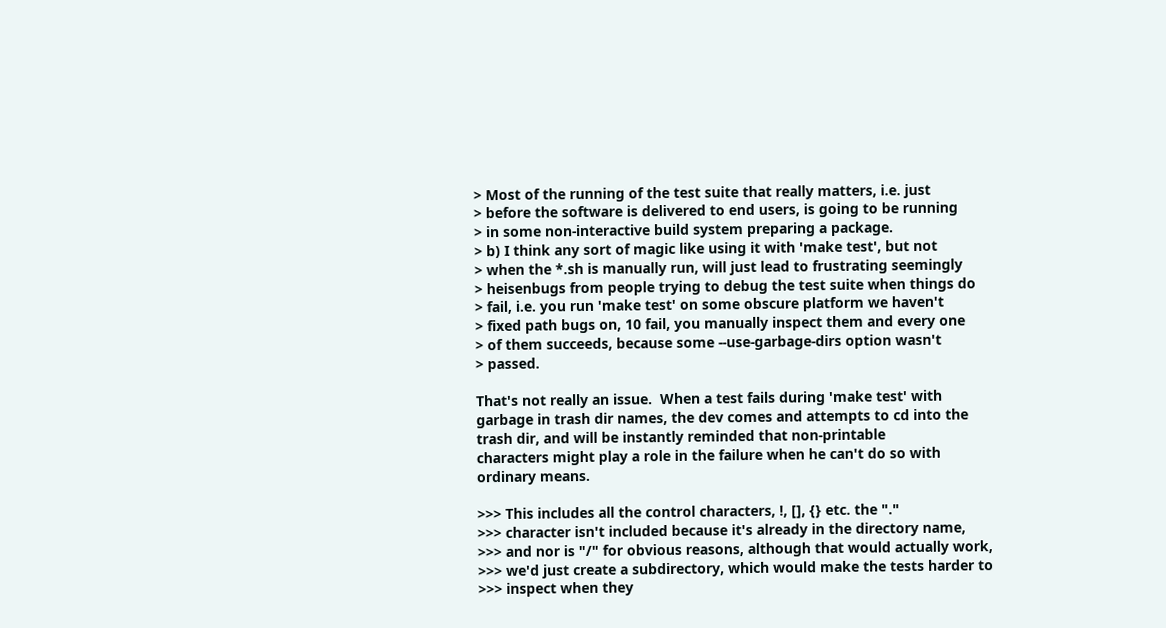> Most of the running of the test suite that really matters, i.e. just
> before the software is delivered to end users, is going to be running
> in some non-interactive build system preparing a package.
> b) I think any sort of magic like using it with 'make test', but not
> when the *.sh is manually run, will just lead to frustrating seemingly
> heisenbugs from people trying to debug the test suite when things do
> fail, i.e. you run 'make test' on some obscure platform we haven't
> fixed path bugs on, 10 fail, you manually inspect them and every one
> of them succeeds, because some --use-garbage-dirs option wasn't
> passed.

That's not really an issue.  When a test fails during 'make test' with
garbage in trash dir names, the dev comes and attempts to cd into the
trash dir, and will be instantly reminded that non-printable
characters might play a role in the failure when he can't do so with
ordinary means.

>>> This includes all the control characters, !, [], {} etc. the "."
>>> character isn't included because it's already in the directory name,
>>> and nor is "/" for obvious reasons, although that would actually work,
>>> we'd just create a subdirectory, which would make the tests harder to
>>> inspect when they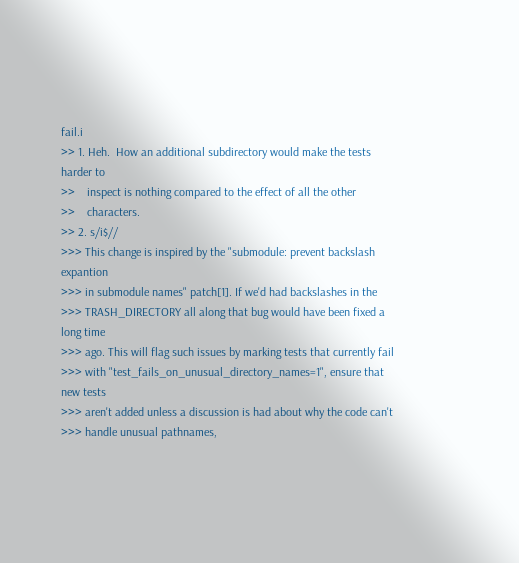fail.i
>> 1. Heh.  How an additional subdirectory would make the tests harder to
>>    inspect is nothing compared to the effect of all the other
>>    characters.
>> 2. s/i$//
>>> This change is inspired by the "submodule: prevent backslash expantion
>>> in submodule names" patch[1]. If we'd had backslashes in the
>>> TRASH_DIRECTORY all along that bug would have been fixed a long time
>>> ago. This will flag such issues by marking tests that currently fail
>>> with "test_fails_on_unusual_directory_names=1", ensure that new tests
>>> aren't added unless a discussion is had about why the code can't
>>> handle unusual pathnames,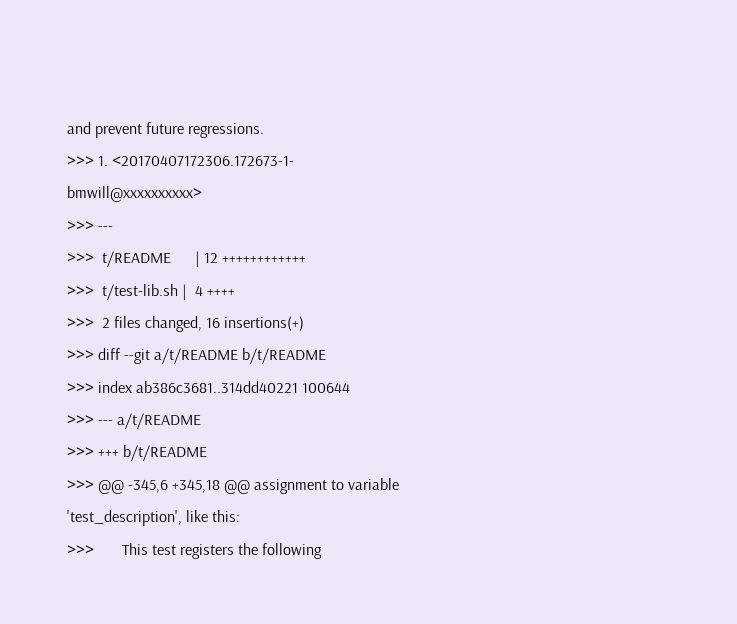and prevent future regressions.
>>> 1. <20170407172306.172673-1-bmwill@xxxxxxxxxx>
>>> ---
>>>  t/README      | 12 ++++++++++++
>>>  t/test-lib.sh |  4 ++++
>>>  2 files changed, 16 insertions(+)
>>> diff --git a/t/README b/t/README
>>> index ab386c3681..314dd40221 100644
>>> --- a/t/README
>>> +++ b/t/README
>>> @@ -345,6 +345,18 @@ assignment to variable 'test_description', like this:
>>>       This test registers the following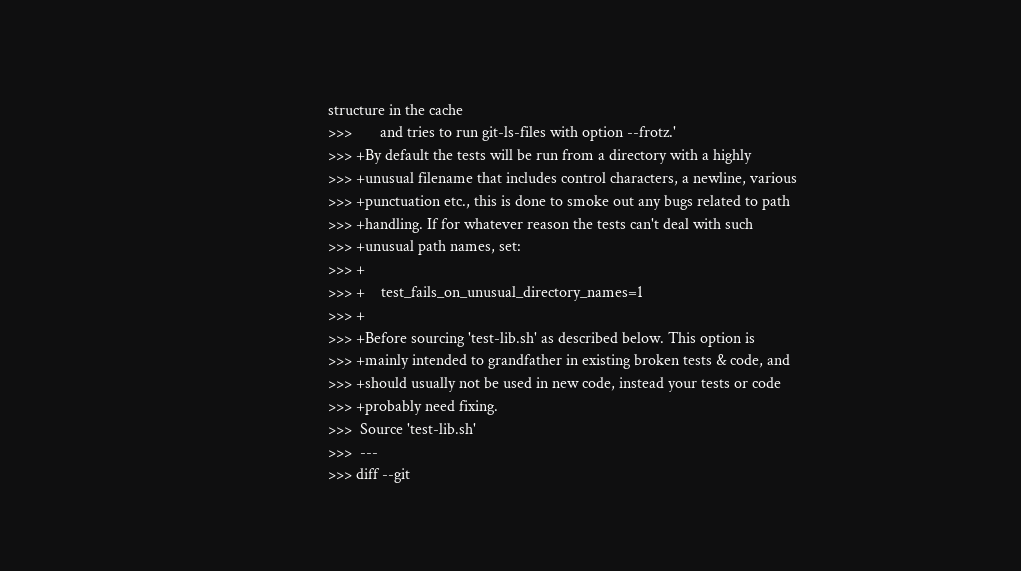structure in the cache
>>>       and tries to run git-ls-files with option --frotz.'
>>> +By default the tests will be run from a directory with a highly
>>> +unusual filename that includes control characters, a newline, various
>>> +punctuation etc., this is done to smoke out any bugs related to path
>>> +handling. If for whatever reason the tests can't deal with such
>>> +unusual path names, set:
>>> +
>>> +    test_fails_on_unusual_directory_names=1
>>> +
>>> +Before sourcing 'test-lib.sh' as described below. This option is
>>> +mainly intended to grandfather in existing broken tests & code, and
>>> +should usually not be used in new code, instead your tests or code
>>> +probably need fixing.
>>>  Source 'test-lib.sh'
>>>  ---
>>> diff --git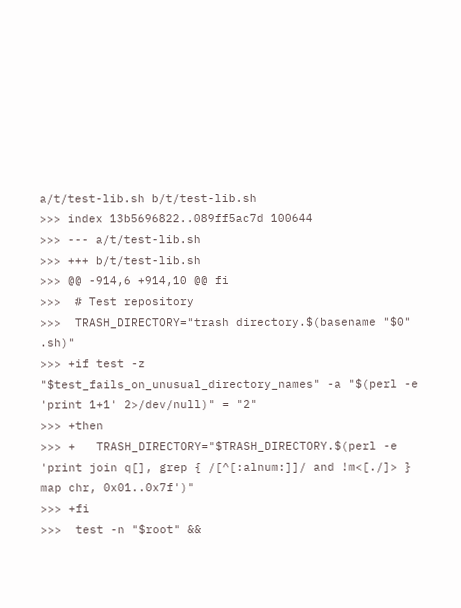a/t/test-lib.sh b/t/test-lib.sh
>>> index 13b5696822..089ff5ac7d 100644
>>> --- a/t/test-lib.sh
>>> +++ b/t/test-lib.sh
>>> @@ -914,6 +914,10 @@ fi
>>>  # Test repository
>>>  TRASH_DIRECTORY="trash directory.$(basename "$0" .sh)"
>>> +if test -z "$test_fails_on_unusual_directory_names" -a "$(perl -e 'print 1+1' 2>/dev/null)" = "2"
>>> +then
>>> +   TRASH_DIRECTORY="$TRASH_DIRECTORY.$(perl -e 'print join q[], grep { /[^[:alnum:]]/ and !m<[./]> } map chr, 0x01..0x7f')"
>>> +fi
>>>  test -n "$root" &&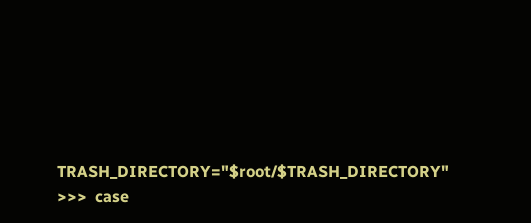TRASH_DIRECTORY="$root/$TRASH_DIRECTORY"
>>>  case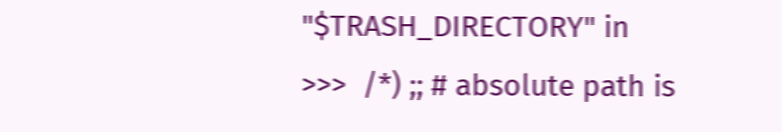"$TRASH_DIRECTORY" in
>>>  /*) ;; # absolute path is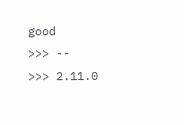good
>>> --
>>> 2.11.0